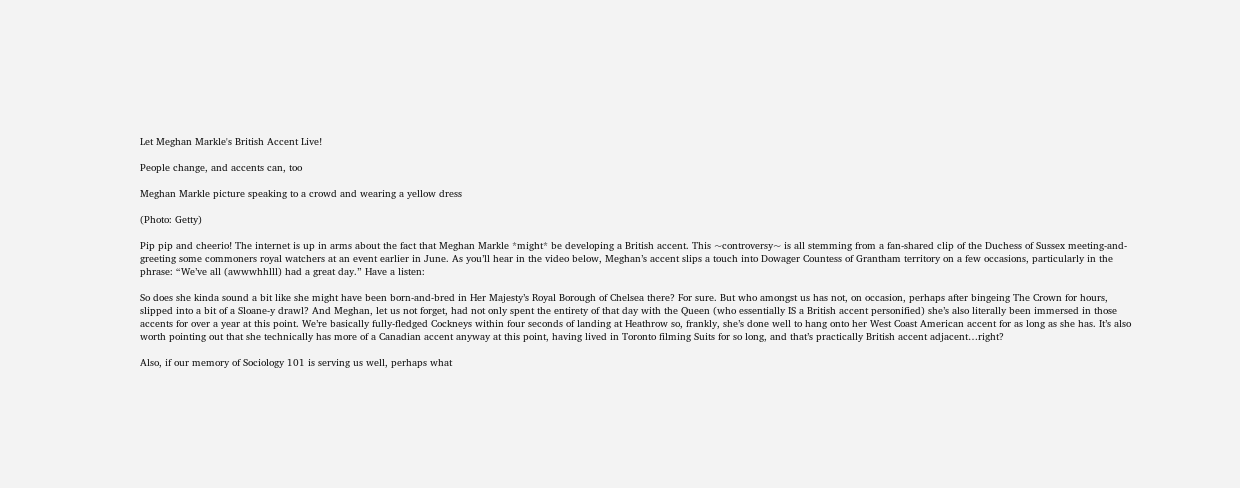Let Meghan Markle's British Accent Live!

People change, and accents can, too

Meghan Markle picture speaking to a crowd and wearing a yellow dress

(Photo: Getty)

Pip pip and cheerio! The internet is up in arms about the fact that Meghan Markle *might* be developing a British accent. This ~controversy~ is all stemming from a fan-shared clip of the Duchess of Sussex meeting-and-greeting some commoners royal watchers at an event earlier in June. As you’ll hear in the video below, Meghan’s accent slips a touch into Dowager Countess of Grantham territory on a few occasions, particularly in the phrase: “We’ve all (awwwhhlll) had a great day.” Have a listen:

So does she kinda sound a bit like she might have been born-and-bred in Her Majesty’s Royal Borough of Chelsea there? For sure. But who amongst us has not, on occasion, perhaps after bingeing The Crown for hours, slipped into a bit of a Sloane-y drawl? And Meghan, let us not forget, had not only spent the entirety of that day with the Queen (who essentially IS a British accent personified) she’s also literally been immersed in those accents for over a year at this point. We’re basically fully-fledged Cockneys within four seconds of landing at Heathrow so, frankly, she’s done well to hang onto her West Coast American accent for as long as she has. It’s also worth pointing out that she technically has more of a Canadian accent anyway at this point, having lived in Toronto filming Suits for so long, and that’s practically British accent adjacent…right?

Also, if our memory of Sociology 101 is serving us well, perhaps what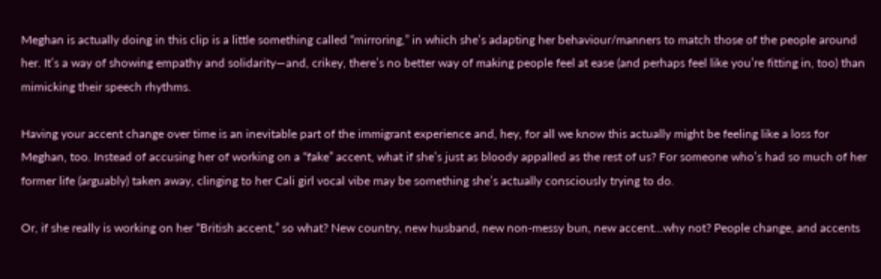Meghan is actually doing in this clip is a little something called “mirroring,” in which she’s adapting her behaviour/manners to match those of the people around her. It’s a way of showing empathy and solidarity—and, crikey, there’s no better way of making people feel at ease (and perhaps feel like you’re fitting in, too) than mimicking their speech rhythms.

Having your accent change over time is an inevitable part of the immigrant experience and, hey, for all we know this actually might be feeling like a loss for Meghan, too. Instead of accusing her of working on a “fake” accent, what if she’s just as bloody appalled as the rest of us? For someone who’s had so much of her former life (arguably) taken away, clinging to her Cali girl vocal vibe may be something she’s actually consciously trying to do.

Or, if she really is working on her “British accent,” so what? New country, new husband, new non-messy bun, new accent…why not? People change, and accents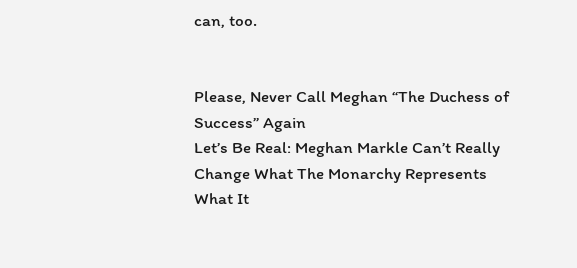can, too.


Please, Never Call Meghan “The Duchess of Success” Again
Let’s Be Real: Meghan Markle Can’t Really Change What The Monarchy Represents
What It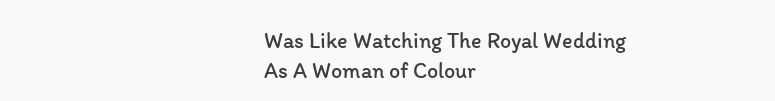Was Like Watching The Royal Wedding As A Woman of Colour